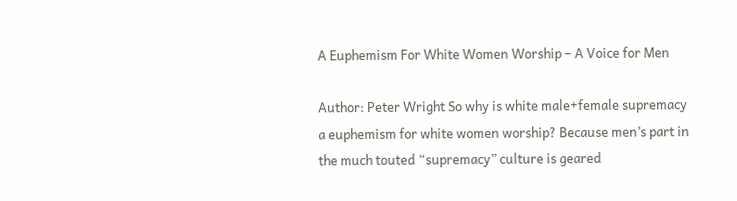A Euphemism For White Women Worship – A Voice for Men

Author: Peter Wright So why is white male+female supremacy a euphemism for white women worship? Because men’s part in the much touted “supremacy” culture is geared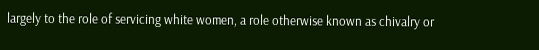largely to the role of servicing white women, a role otherwise known as chivalry or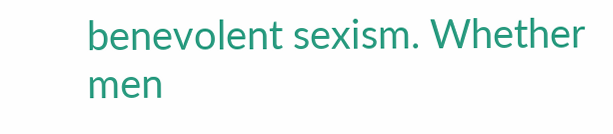benevolent sexism. Whether men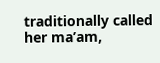traditionally called her ma’am,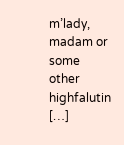m’lady, madam or some other highfalutin […]